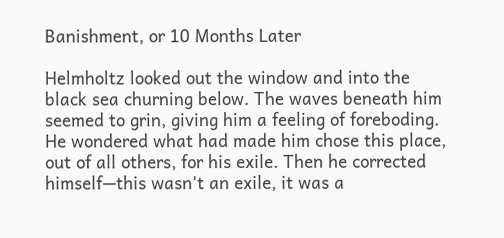Banishment, or 10 Months Later

Helmholtz looked out the window and into the black sea churning below. The waves beneath him seemed to grin, giving him a feeling of foreboding. He wondered what had made him chose this place, out of all others, for his exile. Then he corrected himself—this wasn't an exile, it was a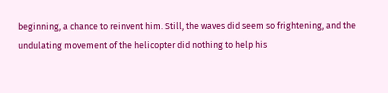beginning, a chance to reinvent him. Still, the waves did seem so frightening, and the undulating movement of the helicopter did nothing to help his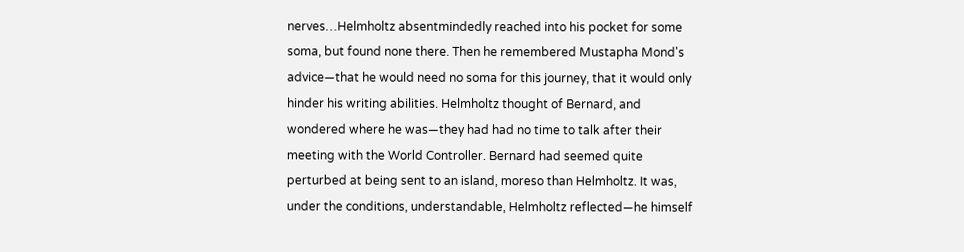nerves…Helmholtz absentmindedly reached into his pocket for some soma, but found none there. Then he remembered Mustapha Mond's advice—that he would need no soma for this journey, that it would only hinder his writing abilities. Helmholtz thought of Bernard, and wondered where he was—they had had no time to talk after their meeting with the World Controller. Bernard had seemed quite perturbed at being sent to an island, moreso than Helmholtz. It was, under the conditions, understandable, Helmholtz reflected—he himself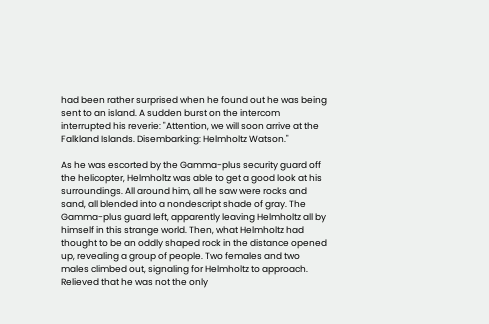had been rather surprised when he found out he was being sent to an island. A sudden burst on the intercom interrupted his reverie: "Attention, we will soon arrive at the Falkland Islands. Disembarking: Helmholtz Watson."

As he was escorted by the Gamma-plus security guard off the helicopter, Helmholtz was able to get a good look at his surroundings. All around him, all he saw were rocks and sand, all blended into a nondescript shade of gray. The Gamma-plus guard left, apparently leaving Helmholtz all by himself in this strange world. Then, what Helmholtz had thought to be an oddly shaped rock in the distance opened up, revealing a group of people. Two females and two males climbed out, signaling for Helmholtz to approach. Relieved that he was not the only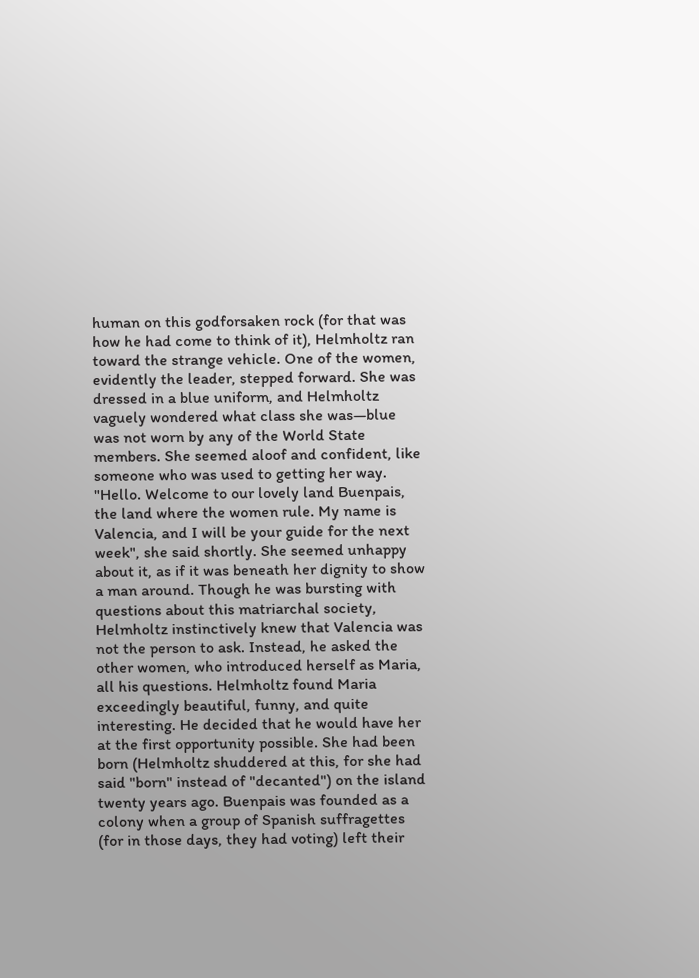human on this godforsaken rock (for that was how he had come to think of it), Helmholtz ran toward the strange vehicle. One of the women, evidently the leader, stepped forward. She was dressed in a blue uniform, and Helmholtz vaguely wondered what class she was—blue was not worn by any of the World State members. She seemed aloof and confident, like someone who was used to getting her way. "Hello. Welcome to our lovely land Buenpais, the land where the women rule. My name is Valencia, and I will be your guide for the next week", she said shortly. She seemed unhappy about it, as if it was beneath her dignity to show a man around. Though he was bursting with questions about this matriarchal society, Helmholtz instinctively knew that Valencia was not the person to ask. Instead, he asked the other women, who introduced herself as Maria, all his questions. Helmholtz found Maria exceedingly beautiful, funny, and quite interesting. He decided that he would have her at the first opportunity possible. She had been born (Helmholtz shuddered at this, for she had said "born" instead of "decanted") on the island twenty years ago. Buenpais was founded as a colony when a group of Spanish suffragettes (for in those days, they had voting) left their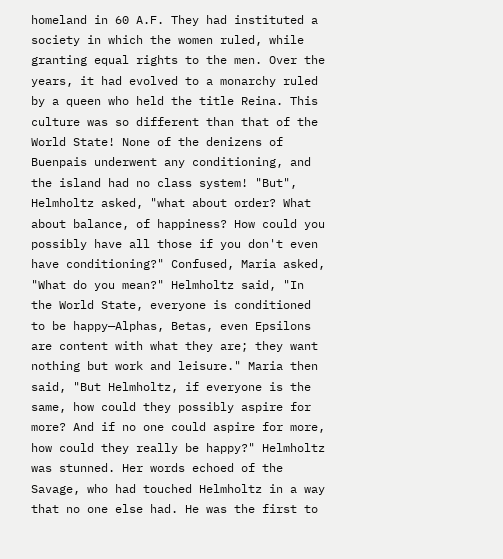homeland in 60 A.F. They had instituted a society in which the women ruled, while granting equal rights to the men. Over the years, it had evolved to a monarchy ruled by a queen who held the title Reina. This culture was so different than that of the World State! None of the denizens of Buenpais underwent any conditioning, and the island had no class system! "But", Helmholtz asked, "what about order? What about balance, of happiness? How could you possibly have all those if you don't even have conditioning?" Confused, Maria asked, "What do you mean?" Helmholtz said, "In the World State, everyone is conditioned to be happy—Alphas, Betas, even Epsilons are content with what they are; they want nothing but work and leisure." Maria then said, "But Helmholtz, if everyone is the same, how could they possibly aspire for more? And if no one could aspire for more, how could they really be happy?" Helmholtz was stunned. Her words echoed of the Savage, who had touched Helmholtz in a way that no one else had. He was the first to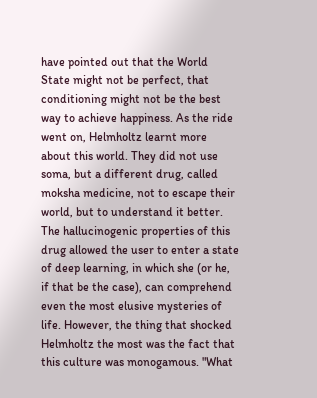have pointed out that the World State might not be perfect, that conditioning might not be the best way to achieve happiness. As the ride went on, Helmholtz learnt more about this world. They did not use soma, but a different drug, called moksha medicine, not to escape their world, but to understand it better. The hallucinogenic properties of this drug allowed the user to enter a state of deep learning, in which she (or he, if that be the case), can comprehend even the most elusive mysteries of life. However, the thing that shocked Helmholtz the most was the fact that this culture was monogamous. "What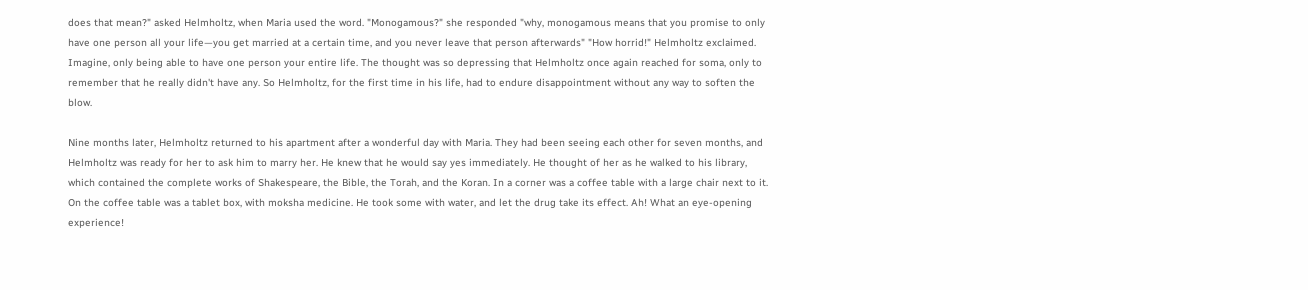does that mean?" asked Helmholtz, when Maria used the word. "Monogamous?" she responded "why, monogamous means that you promise to only have one person all your life—you get married at a certain time, and you never leave that person afterwards" "How horrid!" Helmholtz exclaimed. Imagine, only being able to have one person your entire life. The thought was so depressing that Helmholtz once again reached for soma, only to remember that he really didn't have any. So Helmholtz, for the first time in his life, had to endure disappointment without any way to soften the blow.

Nine months later, Helmholtz returned to his apartment after a wonderful day with Maria. They had been seeing each other for seven months, and Helmholtz was ready for her to ask him to marry her. He knew that he would say yes immediately. He thought of her as he walked to his library, which contained the complete works of Shakespeare, the Bible, the Torah, and the Koran. In a corner was a coffee table with a large chair next to it. On the coffee table was a tablet box, with moksha medicine. He took some with water, and let the drug take its effect. Ah! What an eye-opening experience!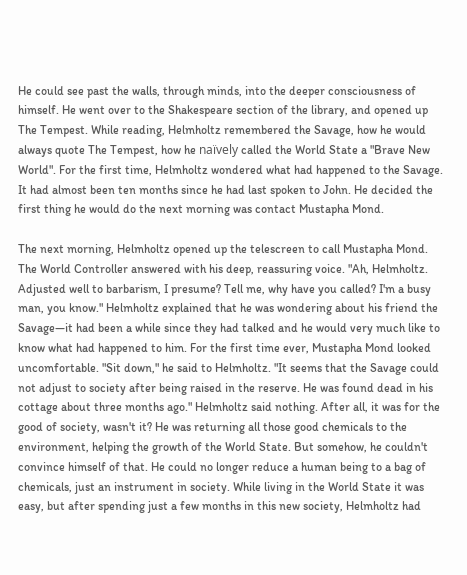He could see past the walls, through minds, into the deeper consciousness of himself. He went over to the Shakespeare section of the library, and opened up The Tempest. While reading, Helmholtz remembered the Savage, how he would always quote The Tempest, how he naïvely called the World State a "Brave New World". For the first time, Helmholtz wondered what had happened to the Savage. It had almost been ten months since he had last spoken to John. He decided the first thing he would do the next morning was contact Mustapha Mond.

The next morning, Helmholtz opened up the telescreen to call Mustapha Mond. The World Controller answered with his deep, reassuring voice. "Ah, Helmholtz. Adjusted well to barbarism, I presume? Tell me, why have you called? I'm a busy man, you know." Helmholtz explained that he was wondering about his friend the Savage—it had been a while since they had talked and he would very much like to know what had happened to him. For the first time ever, Mustapha Mond looked uncomfortable. "Sit down," he said to Helmholtz. "It seems that the Savage could not adjust to society after being raised in the reserve. He was found dead in his cottage about three months ago." Helmholtz said nothing. After all, it was for the good of society, wasn't it? He was returning all those good chemicals to the environment, helping the growth of the World State. But somehow, he couldn't convince himself of that. He could no longer reduce a human being to a bag of chemicals, just an instrument in society. While living in the World State it was easy, but after spending just a few months in this new society, Helmholtz had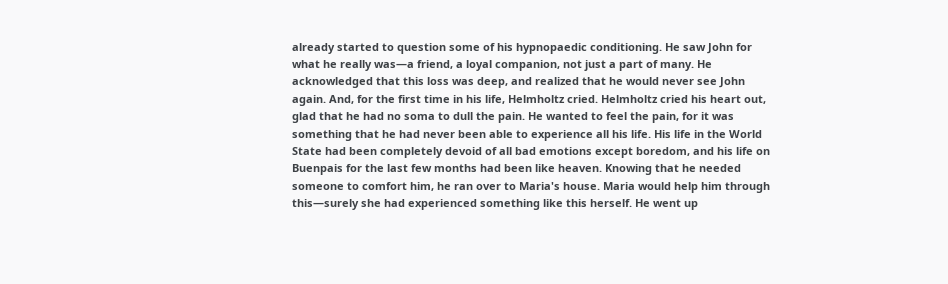already started to question some of his hypnopaedic conditioning. He saw John for what he really was—a friend, a loyal companion, not just a part of many. He acknowledged that this loss was deep, and realized that he would never see John again. And, for the first time in his life, Helmholtz cried. Helmholtz cried his heart out, glad that he had no soma to dull the pain. He wanted to feel the pain, for it was something that he had never been able to experience all his life. His life in the World State had been completely devoid of all bad emotions except boredom, and his life on Buenpais for the last few months had been like heaven. Knowing that he needed someone to comfort him, he ran over to Maria's house. Maria would help him through this—surely she had experienced something like this herself. He went up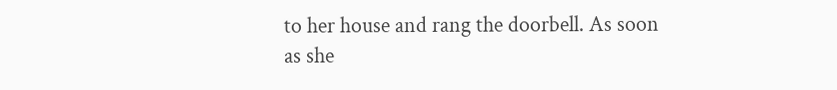to her house and rang the doorbell. As soon as she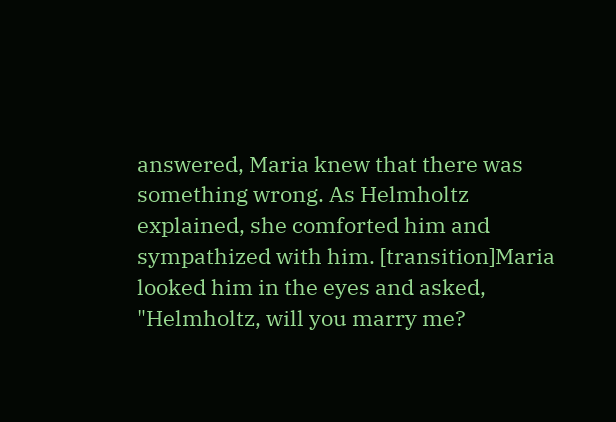answered, Maria knew that there was something wrong. As Helmholtz explained, she comforted him and sympathized with him. [transition]Maria looked him in the eyes and asked, "Helmholtz, will you marry me?